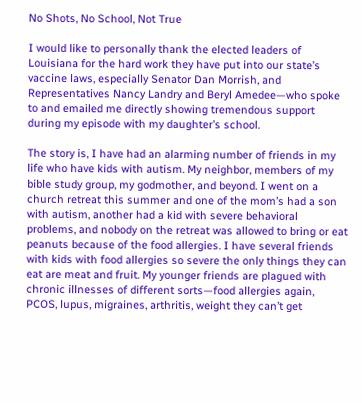No Shots, No School, Not True

I would like to personally thank the elected leaders of Louisiana for the hard work they have put into our state’s vaccine laws, especially Senator Dan Morrish, and Representatives Nancy Landry and Beryl Amedee—who spoke to and emailed me directly showing tremendous support during my episode with my daughter’s school.

The story is, I have had an alarming number of friends in my life who have kids with autism. My neighbor, members of my bible study group, my godmother, and beyond. I went on a church retreat this summer and one of the mom’s had a son with autism, another had a kid with severe behavioral problems, and nobody on the retreat was allowed to bring or eat peanuts because of the food allergies. I have several friends with kids with food allergies so severe the only things they can eat are meat and fruit. My younger friends are plagued with chronic illnesses of different sorts—food allergies again, PCOS, lupus, migraines, arthritis, weight they can’t get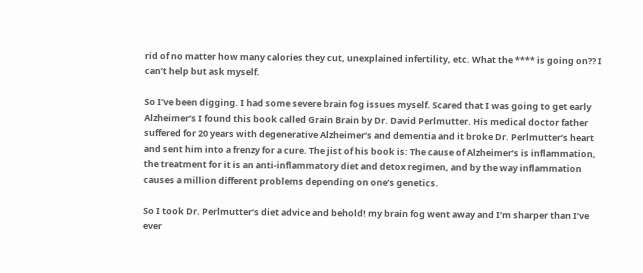rid of no matter how many calories they cut, unexplained infertility, etc. What the **** is going on?? I can’t help but ask myself.

So I’ve been digging. I had some severe brain fog issues myself. Scared that I was going to get early Alzheimer’s I found this book called Grain Brain by Dr. David Perlmutter. His medical doctor father suffered for 20 years with degenerative Alzheimer’s and dementia and it broke Dr. Perlmutter’s heart and sent him into a frenzy for a cure. The jist of his book is: The cause of Alzheimer’s is inflammation, the treatment for it is an anti-inflammatory diet and detox regimen, and by the way inflammation causes a million different problems depending on one’s genetics.

So I took Dr. Perlmutter’s diet advice and behold! my brain fog went away and I’m sharper than I’ve ever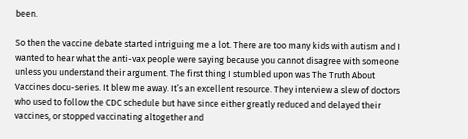been.

So then the vaccine debate started intriguing me a lot. There are too many kids with autism and I wanted to hear what the anti-vax people were saying because you cannot disagree with someone unless you understand their argument. The first thing I stumbled upon was The Truth About Vaccines docu-series. It blew me away. It’s an excellent resource. They interview a slew of doctors who used to follow the CDC schedule but have since either greatly reduced and delayed their vaccines, or stopped vaccinating altogether and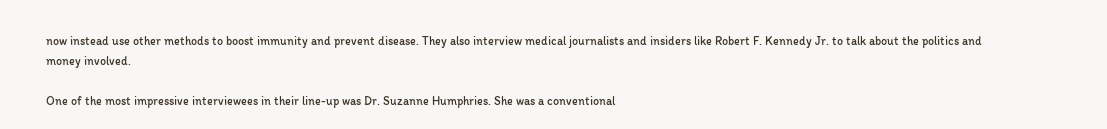now instead use other methods to boost immunity and prevent disease. They also interview medical journalists and insiders like Robert F. Kennedy Jr. to talk about the politics and money involved.

One of the most impressive interviewees in their line-up was Dr. Suzanne Humphries. She was a conventional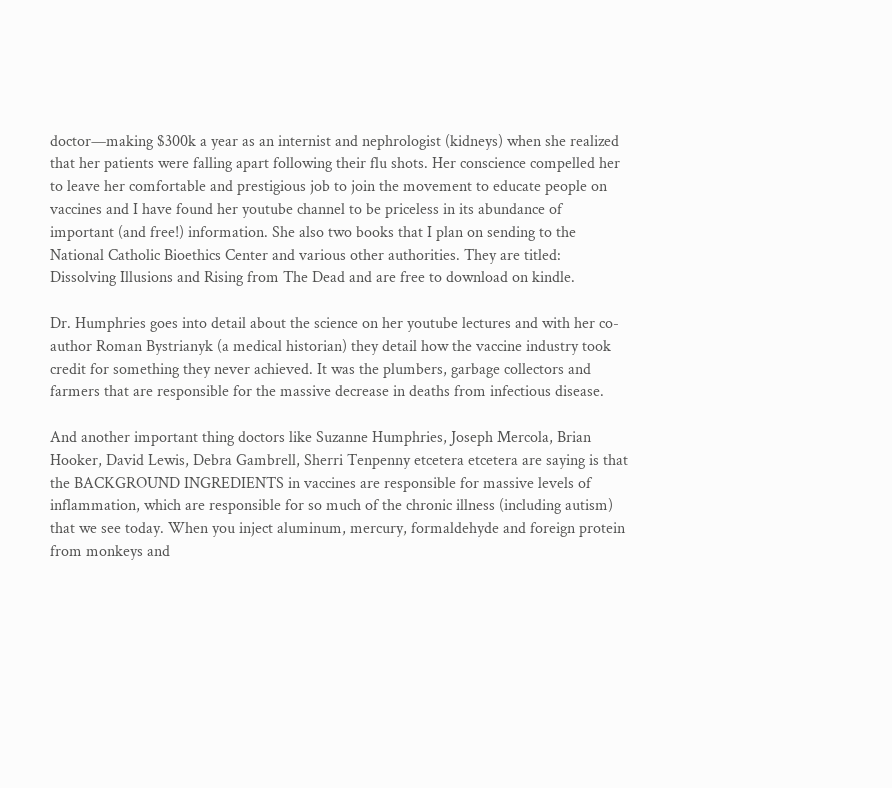doctor—making $300k a year as an internist and nephrologist (kidneys) when she realized that her patients were falling apart following their flu shots. Her conscience compelled her to leave her comfortable and prestigious job to join the movement to educate people on vaccines and I have found her youtube channel to be priceless in its abundance of important (and free!) information. She also two books that I plan on sending to the National Catholic Bioethics Center and various other authorities. They are titled: Dissolving Illusions and Rising from The Dead and are free to download on kindle.

Dr. Humphries goes into detail about the science on her youtube lectures and with her co-author Roman Bystrianyk (a medical historian) they detail how the vaccine industry took credit for something they never achieved. It was the plumbers, garbage collectors and farmers that are responsible for the massive decrease in deaths from infectious disease.

And another important thing doctors like Suzanne Humphries, Joseph Mercola, Brian Hooker, David Lewis, Debra Gambrell, Sherri Tenpenny etcetera etcetera are saying is that the BACKGROUND INGREDIENTS in vaccines are responsible for massive levels of inflammation, which are responsible for so much of the chronic illness (including autism) that we see today. When you inject aluminum, mercury, formaldehyde and foreign protein from monkeys and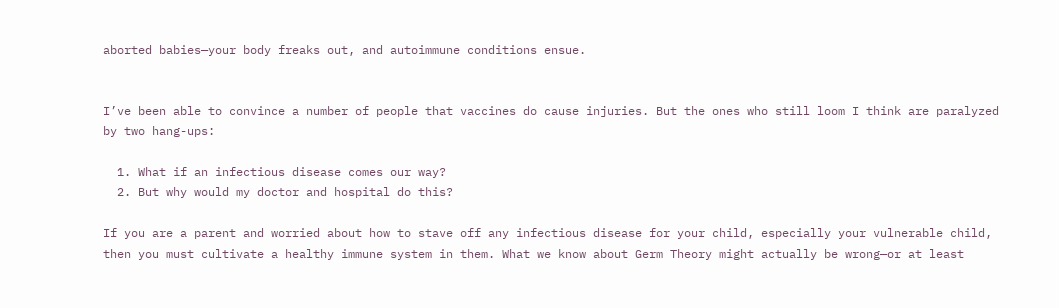aborted babies—your body freaks out, and autoimmune conditions ensue.


I’ve been able to convince a number of people that vaccines do cause injuries. But the ones who still loom I think are paralyzed by two hang-ups:

  1. What if an infectious disease comes our way?
  2. But why would my doctor and hospital do this?

If you are a parent and worried about how to stave off any infectious disease for your child, especially your vulnerable child, then you must cultivate a healthy immune system in them. What we know about Germ Theory might actually be wrong—or at least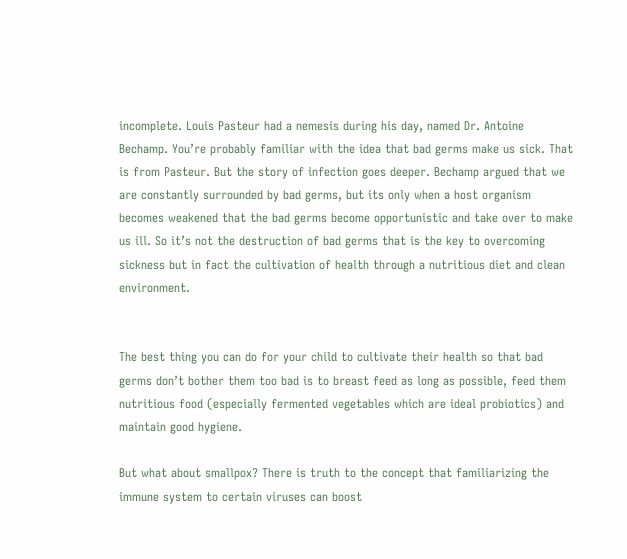incomplete. Louis Pasteur had a nemesis during his day, named Dr. Antoine Bechamp. You’re probably familiar with the idea that bad germs make us sick. That is from Pasteur. But the story of infection goes deeper. Bechamp argued that we are constantly surrounded by bad germs, but its only when a host organism becomes weakened that the bad germs become opportunistic and take over to make us ill. So it’s not the destruction of bad germs that is the key to overcoming sickness but in fact the cultivation of health through a nutritious diet and clean environment.


The best thing you can do for your child to cultivate their health so that bad germs don’t bother them too bad is to breast feed as long as possible, feed them nutritious food (especially fermented vegetables which are ideal probiotics) and maintain good hygiene.

But what about smallpox? There is truth to the concept that familiarizing the immune system to certain viruses can boost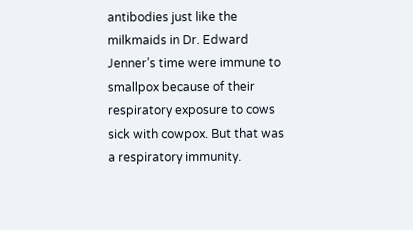antibodies just like the milkmaids in Dr. Edward Jenner’s time were immune to smallpox because of their respiratory exposure to cows sick with cowpox. But that was a respiratory immunity.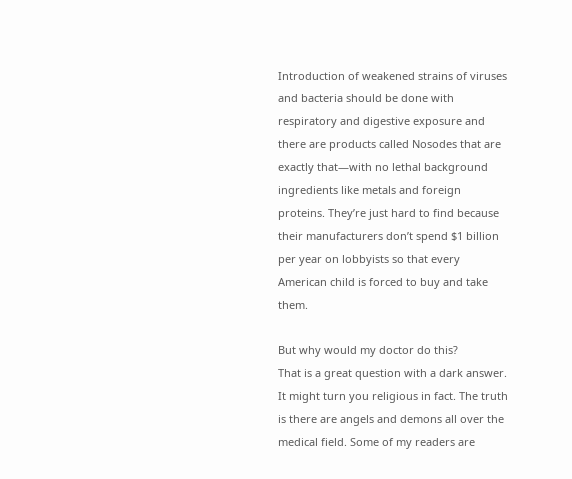Introduction of weakened strains of viruses and bacteria should be done with respiratory and digestive exposure and there are products called Nosodes that are exactly that—with no lethal background ingredients like metals and foreign proteins. They’re just hard to find because their manufacturers don’t spend $1 billion per year on lobbyists so that every American child is forced to buy and take them.

But why would my doctor do this?
That is a great question with a dark answer. It might turn you religious in fact. The truth is there are angels and demons all over the medical field. Some of my readers are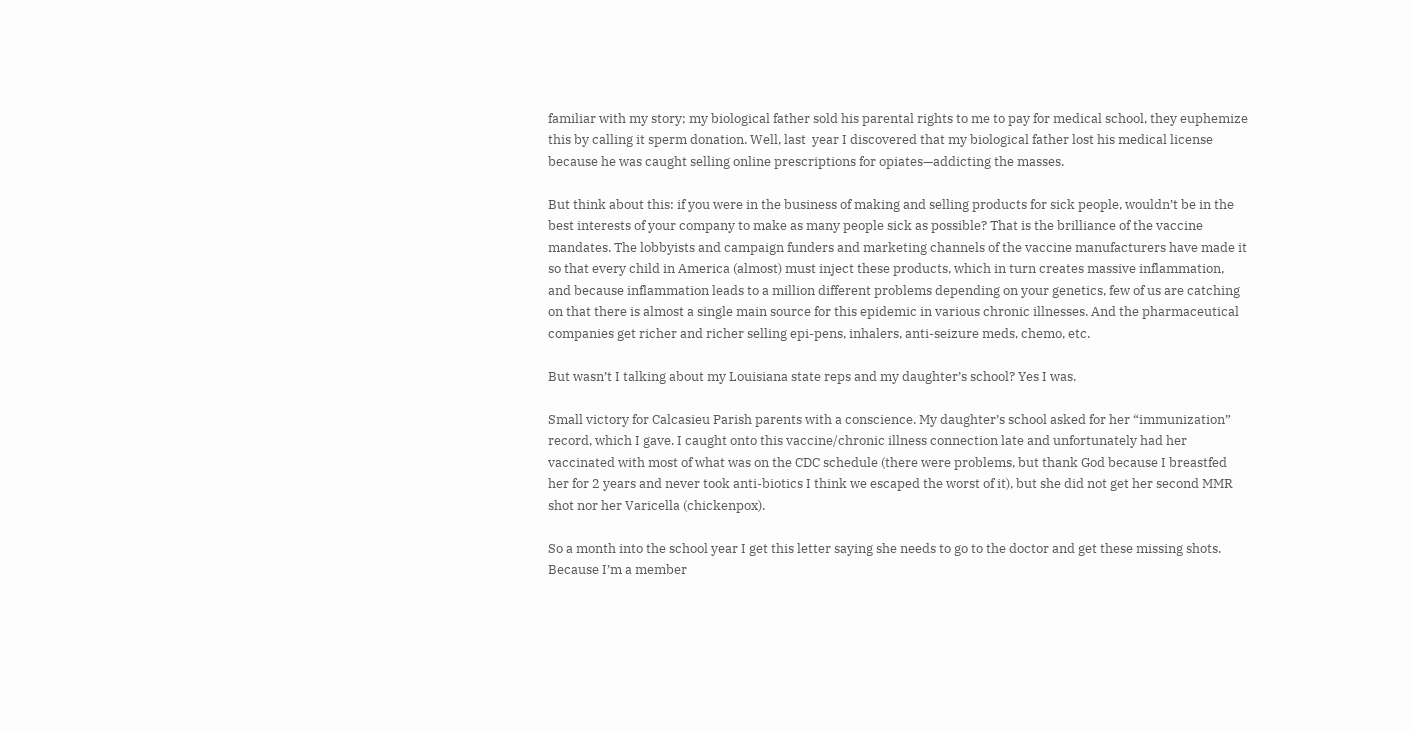familiar with my story; my biological father sold his parental rights to me to pay for medical school, they euphemize this by calling it sperm donation. Well, last  year I discovered that my biological father lost his medical license because he was caught selling online prescriptions for opiates—addicting the masses.

But think about this: if you were in the business of making and selling products for sick people, wouldn’t be in the best interests of your company to make as many people sick as possible? That is the brilliance of the vaccine mandates. The lobbyists and campaign funders and marketing channels of the vaccine manufacturers have made it so that every child in America (almost) must inject these products, which in turn creates massive inflammation, and because inflammation leads to a million different problems depending on your genetics, few of us are catching on that there is almost a single main source for this epidemic in various chronic illnesses. And the pharmaceutical companies get richer and richer selling epi-pens, inhalers, anti-seizure meds, chemo, etc.

But wasn’t I talking about my Louisiana state reps and my daughter’s school? Yes I was.

Small victory for Calcasieu Parish parents with a conscience. My daughter’s school asked for her “immunization” record, which I gave. I caught onto this vaccine/chronic illness connection late and unfortunately had her vaccinated with most of what was on the CDC schedule (there were problems, but thank God because I breastfed her for 2 years and never took anti-biotics I think we escaped the worst of it), but she did not get her second MMR shot nor her Varicella (chickenpox).

So a month into the school year I get this letter saying she needs to go to the doctor and get these missing shots. Because I’m a member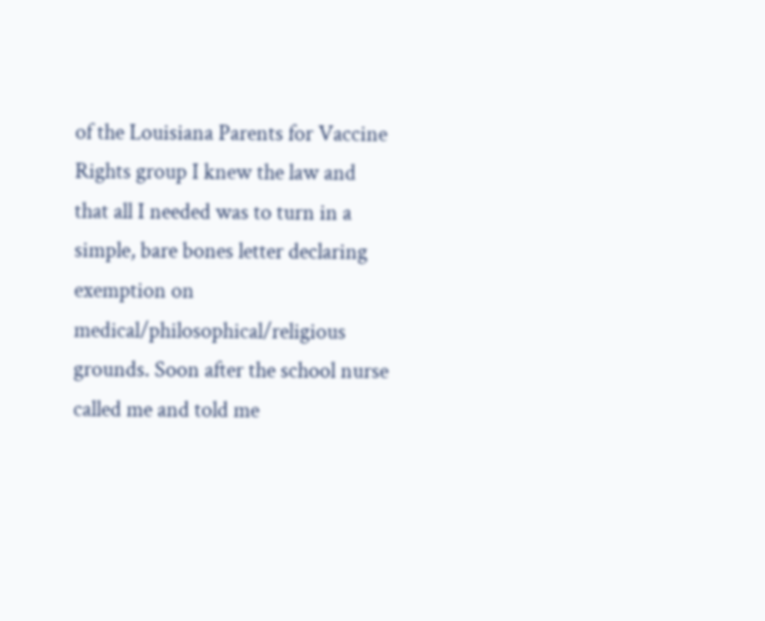of the Louisiana Parents for Vaccine Rights group I knew the law and that all I needed was to turn in a simple, bare bones letter declaring exemption on medical/philosophical/religious grounds. Soon after the school nurse called me and told me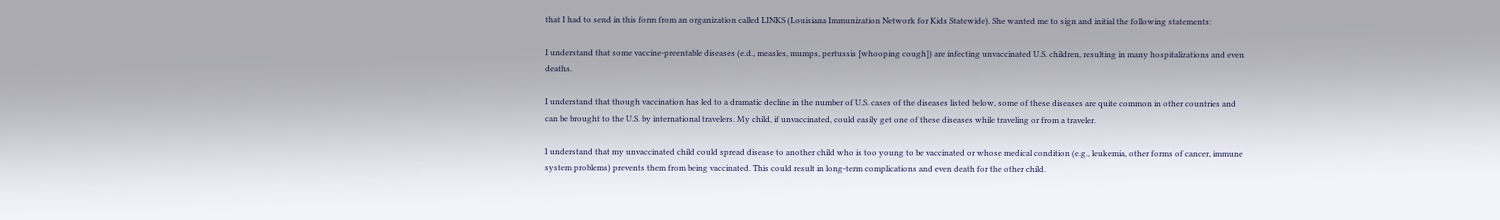that I had to send in this form from an organization called LINKS (Louisiana Immunization Network for Kids Statewide). She wanted me to sign and initial the following statements:

I understand that some vaccine-preentable diseases (e.d., measles, mumps, pertussis [whooping cough]) are infecting unvaccinated U.S. children, resulting in many hospitalizations and even deaths.

I understand that though vaccination has led to a dramatic decline in the number of U.S. cases of the diseases listed below, some of these diseases are quite common in other countries and can be brought to the U.S. by international travelers. My child, if unvaccinated, could easily get one of these diseases while traveling or from a traveler.

I understand that my unvaccinated child could spread disease to another child who is too young to be vaccinated or whose medical condition (e.g., leukemia, other forms of cancer, immune system problems) prevents them from being vaccinated. This could result in long-term complications and even death for the other child.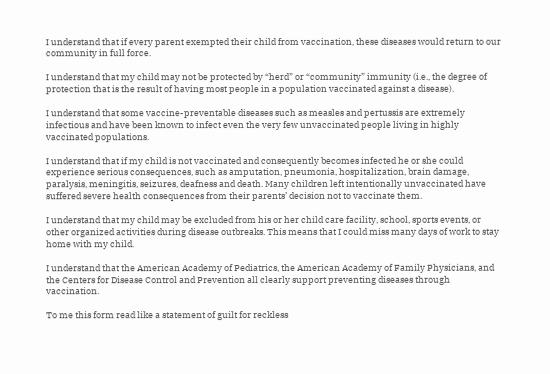I understand that if every parent exempted their child from vaccination, these diseases would return to our community in full force.

I understand that my child may not be protected by “herd” or “community” immunity (i.e., the degree of protection that is the result of having most people in a population vaccinated against a disease).

I understand that some vaccine-preventable diseases such as measles and pertussis are extremely infectious and have been known to infect even the very few unvaccinated people living in highly vaccinated populations.

I understand that if my child is not vaccinated and consequently becomes infected he or she could experience serious consequences, such as amputation, pneumonia, hospitalization, brain damage, paralysis, meningitis, seizures, deafness and death. Many children left intentionally unvaccinated have suffered severe health consequences from their parents’ decision not to vaccinate them.

I understand that my child may be excluded from his or her child care facility, school, sports events, or other organized activities during disease outbreaks. This means that I could miss many days of work to stay home with my child.

I understand that the American Academy of Pediatrics, the American Academy of Family Physicians, and the Centers for Disease Control and Prevention all clearly support preventing diseases through vaccination.

To me this form read like a statement of guilt for reckless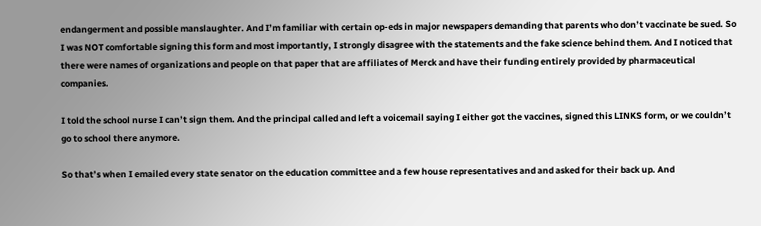endangerment and possible manslaughter. And I’m familiar with certain op-eds in major newspapers demanding that parents who don’t vaccinate be sued. So I was NOT comfortable signing this form and most importantly, I strongly disagree with the statements and the fake science behind them. And I noticed that there were names of organizations and people on that paper that are affiliates of Merck and have their funding entirely provided by pharmaceutical companies.

I told the school nurse I can’t sign them. And the principal called and left a voicemail saying I either got the vaccines, signed this LINKS form, or we couldn’t go to school there anymore.

So that’s when I emailed every state senator on the education committee and a few house representatives and and asked for their back up. And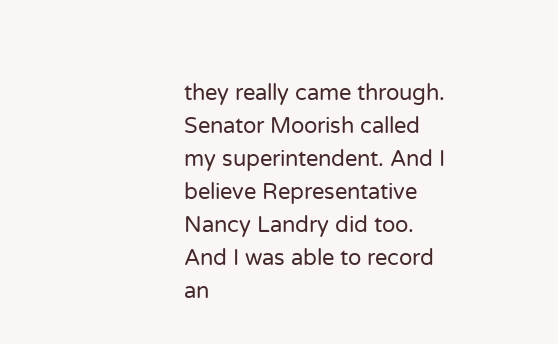they really came through. Senator Moorish called my superintendent. And I believe Representative Nancy Landry did too. And I was able to record an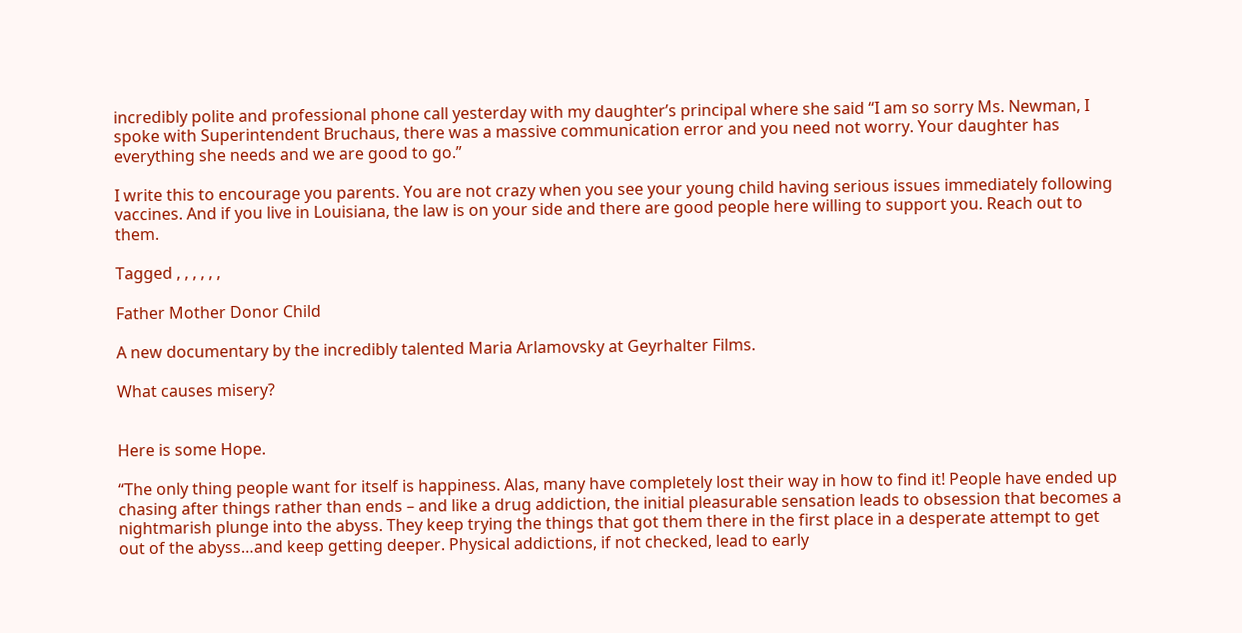incredibly polite and professional phone call yesterday with my daughter’s principal where she said “I am so sorry Ms. Newman, I spoke with Superintendent Bruchaus, there was a massive communication error and you need not worry. Your daughter has everything she needs and we are good to go.”

I write this to encourage you parents. You are not crazy when you see your young child having serious issues immediately following vaccines. And if you live in Louisiana, the law is on your side and there are good people here willing to support you. Reach out to them.

Tagged , , , , , ,

Father Mother Donor Child

A new documentary by the incredibly talented Maria Arlamovsky at Geyrhalter Films.

What causes misery?


Here is some Hope.

“The only thing people want for itself is happiness. Alas, many have completely lost their way in how to find it! People have ended up chasing after things rather than ends – and like a drug addiction, the initial pleasurable sensation leads to obsession that becomes a nightmarish plunge into the abyss. They keep trying the things that got them there in the first place in a desperate attempt to get out of the abyss…and keep getting deeper. Physical addictions, if not checked, lead to early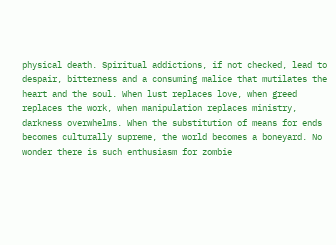physical death. Spiritual addictions, if not checked, lead to despair, bitterness and a consuming malice that mutilates the heart and the soul. When lust replaces love, when greed replaces the work, when manipulation replaces ministry, darkness overwhelms. When the substitution of means for ends becomes culturally supreme, the world becomes a boneyard. No wonder there is such enthusiasm for zombie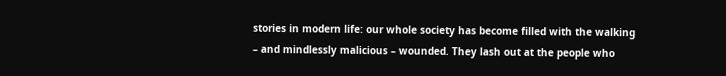stories in modern life: our whole society has become filled with the walking – and mindlessly malicious – wounded. They lash out at the people who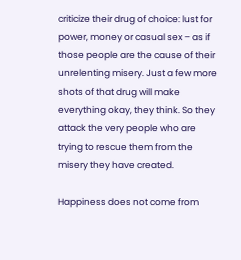criticize their drug of choice: lust for power, money or casual sex – as if those people are the cause of their unrelenting misery. Just a few more shots of that drug will make everything okay, they think. So they attack the very people who are trying to rescue them from the misery they have created.

Happiness does not come from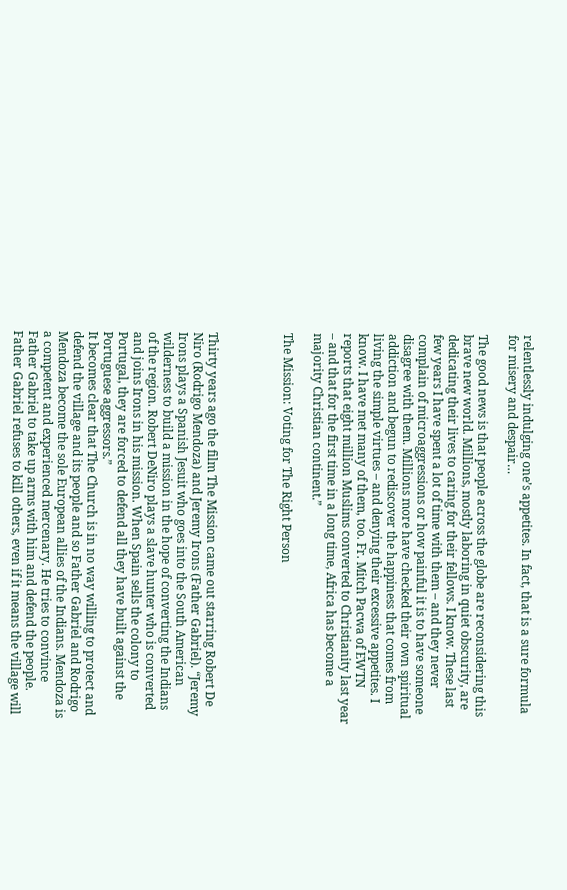relentlessly indulging one’s appetites. In fact, that is a sure formula for misery and despair…

The good news is that people across the globe are reconsidering this brave new world. Millions, mostly laboring in quiet obscurity, are dedicating their lives to caring for their fellows. I know. These last few years I have spent a lot of time with them – and they never complain of microaggressions or how painful it is to have someone disagree with them. Millions more have checked their own spiritual addiction and begun to rediscover the happiness that comes from living the simple virtues – and denying their excessive appetites. I know. I have met many of them, too. Fr. Mitch Pacwa of EWTN reports that eight million Muslims converted to Christianity last year – and that for the first time in a long time, Africa has become a majority Christian continent.”

The Mission: Voting for The Right Person




Thirty years ago the film The Mission came out starring Robert De Niro (Rodrigo Mendoza) and Jeremy Irons (Father Gabriel). “Jeremy Irons plays a Spanish Jesuit who goes into the South American wilderness to build a mission in the hope of converting the Indians of the region. Robert DeNiro plays a slave hunter who is converted and joins Irons in his mission. When Spain sells the colony to Portugal, they are forced to defend all they have built against the Portuguese aggressors.”
It becomes clear that The Church is in no way willing to protect and defend the village and its people and so Father Gabriel and Rodrigo Mendoza become the sole European allies of the Indians. Mendoza is a competent and experienced mercenary. He tries to convince Father Gabriel to take up arms with him and defend the people. Father Gabriel refuses to kill others, even if it means the village will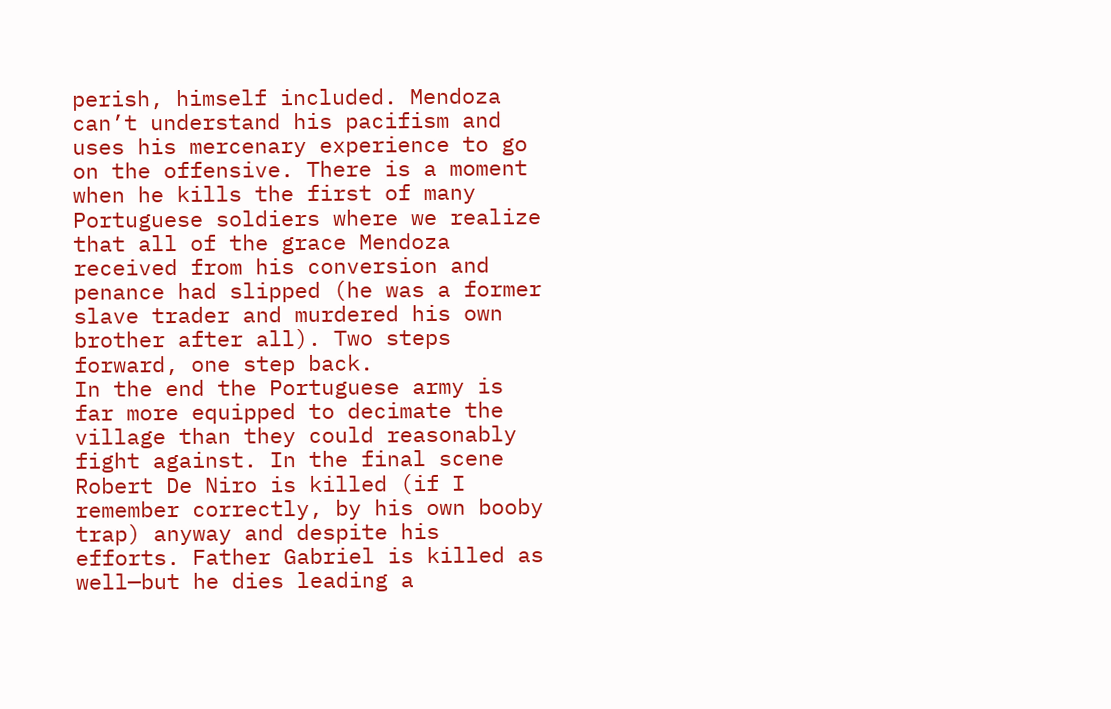perish, himself included. Mendoza can’t understand his pacifism and uses his mercenary experience to go on the offensive. There is a moment when he kills the first of many Portuguese soldiers where we realize that all of the grace Mendoza received from his conversion and penance had slipped (he was a former slave trader and murdered his own brother after all). Two steps forward, one step back.
In the end the Portuguese army is far more equipped to decimate the village than they could reasonably fight against. In the final scene Robert De Niro is killed (if I remember correctly, by his own booby trap) anyway and despite his efforts. Father Gabriel is killed as well—but he dies leading a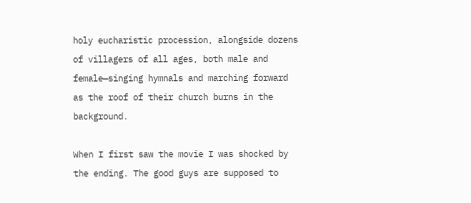holy eucharistic procession, alongside dozens of villagers of all ages, both male and female—singing hymnals and marching forward as the roof of their church burns in the background.

When I first saw the movie I was shocked by the ending. The good guys are supposed to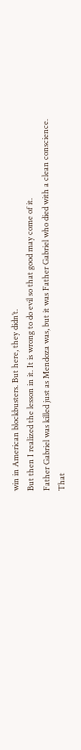win in American blockbusters. But here, they didn’t.
But then I realized the lesson in it. It is wrong to do evil so that good may come of it.
Father Gabriel was killed just as Mendoza was, but it was Father Gabriel who died with a clean conscience.
That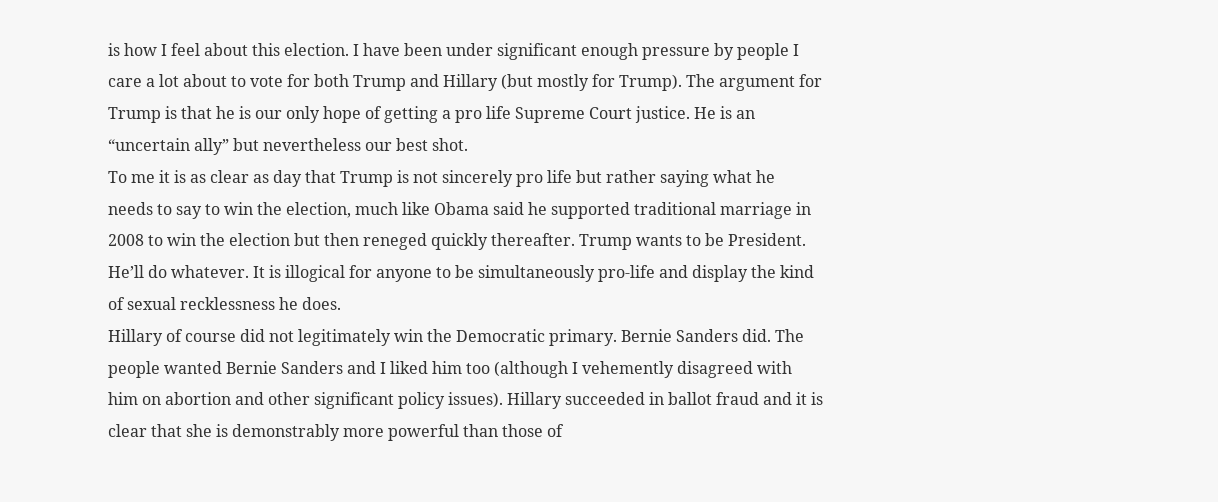is how I feel about this election. I have been under significant enough pressure by people I care a lot about to vote for both Trump and Hillary (but mostly for Trump). The argument for Trump is that he is our only hope of getting a pro life Supreme Court justice. He is an “uncertain ally” but nevertheless our best shot.
To me it is as clear as day that Trump is not sincerely pro life but rather saying what he needs to say to win the election, much like Obama said he supported traditional marriage in 2008 to win the election but then reneged quickly thereafter. Trump wants to be President. He’ll do whatever. It is illogical for anyone to be simultaneously pro-life and display the kind of sexual recklessness he does.
Hillary of course did not legitimately win the Democratic primary. Bernie Sanders did. The people wanted Bernie Sanders and I liked him too (although I vehemently disagreed with him on abortion and other significant policy issues). Hillary succeeded in ballot fraud and it is clear that she is demonstrably more powerful than those of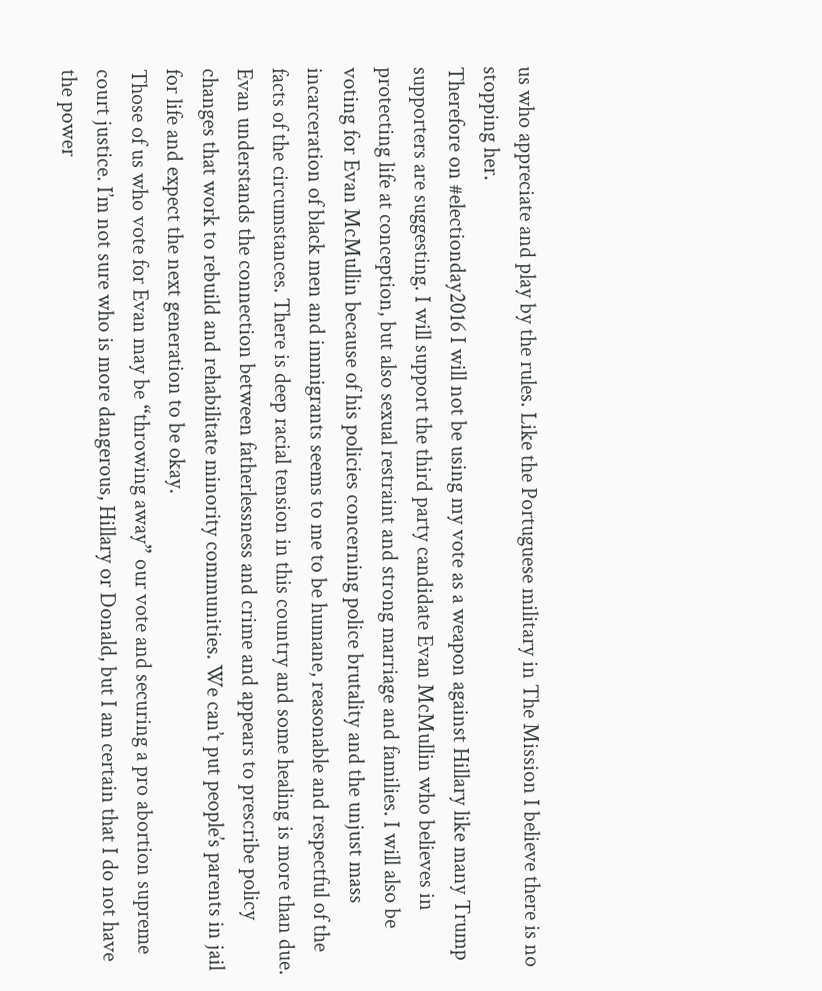us who appreciate and play by the rules. Like the Portuguese military in The Mission I believe there is no stopping her.
Therefore on #electionday2016 I will not be using my vote as a weapon against Hillary like many Trump supporters are suggesting. I will support the third party candidate Evan McMullin who believes in protecting life at conception, but also sexual restraint and strong marriage and families. I will also be voting for Evan McMullin because of his policies concerning police brutality and the unjust mass incarceration of black men and immigrants seems to me to be humane, reasonable and respectful of the facts of the circumstances. There is deep racial tension in this country and some healing is more than due. Evan understands the connection between fatherlessness and crime and appears to prescribe policy changes that work to rebuild and rehabilitate minority communities. We can’t put people’s parents in jail for life and expect the next generation to be okay.
Those of us who vote for Evan may be “throwing away” our vote and securing a pro abortion supreme court justice. I’m not sure who is more dangerous, Hillary or Donald, but I am certain that I do not have the power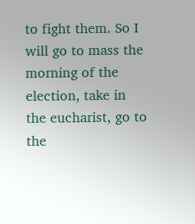to fight them. So I will go to mass the morning of the election, take in the eucharist, go to the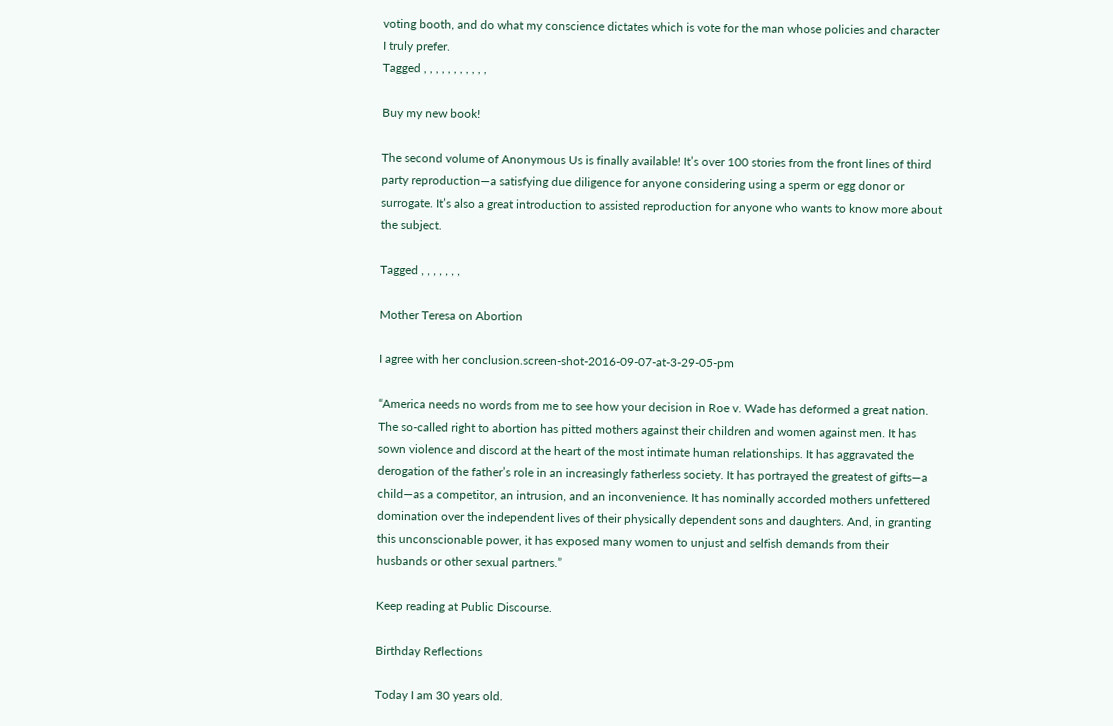voting booth, and do what my conscience dictates which is vote for the man whose policies and character I truly prefer.
Tagged , , , , , , , , , , ,

Buy my new book!

The second volume of Anonymous Us is finally available! It’s over 100 stories from the front lines of third party reproduction—a satisfying due diligence for anyone considering using a sperm or egg donor or surrogate. It’s also a great introduction to assisted reproduction for anyone who wants to know more about the subject.

Tagged , , , , , , ,

Mother Teresa on Abortion

I agree with her conclusion.screen-shot-2016-09-07-at-3-29-05-pm

“America needs no words from me to see how your decision in Roe v. Wade has deformed a great nation. The so-called right to abortion has pitted mothers against their children and women against men. It has sown violence and discord at the heart of the most intimate human relationships. It has aggravated the derogation of the father’s role in an increasingly fatherless society. It has portrayed the greatest of gifts—a child—as a competitor, an intrusion, and an inconvenience. It has nominally accorded mothers unfettered domination over the independent lives of their physically dependent sons and daughters. And, in granting this unconscionable power, it has exposed many women to unjust and selfish demands from their husbands or other sexual partners.”

Keep reading at Public Discourse.

Birthday Reflections

Today I am 30 years old.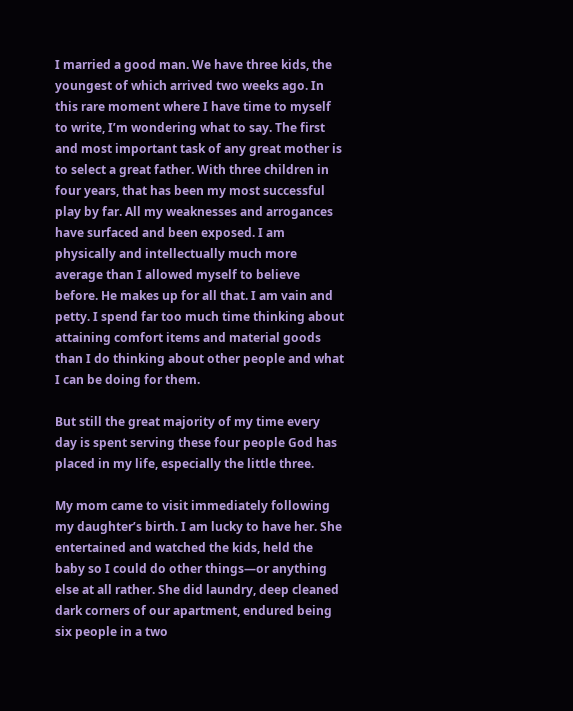I married a good man. We have three kids, the youngest of which arrived two weeks ago. In this rare moment where I have time to myself to write, I’m wondering what to say. The first and most important task of any great mother is to select a great father. With three children in four years, that has been my most successful play by far. All my weaknesses and arrogances have surfaced and been exposed. I am physically and intellectually much more average than I allowed myself to believe before. He makes up for all that. I am vain and petty. I spend far too much time thinking about attaining comfort items and material goods than I do thinking about other people and what I can be doing for them.

But still the great majority of my time every day is spent serving these four people God has placed in my life, especially the little three.

My mom came to visit immediately following my daughter’s birth. I am lucky to have her. She entertained and watched the kids, held the baby so I could do other things—or anything else at all rather. She did laundry, deep cleaned dark corners of our apartment, endured being six people in a two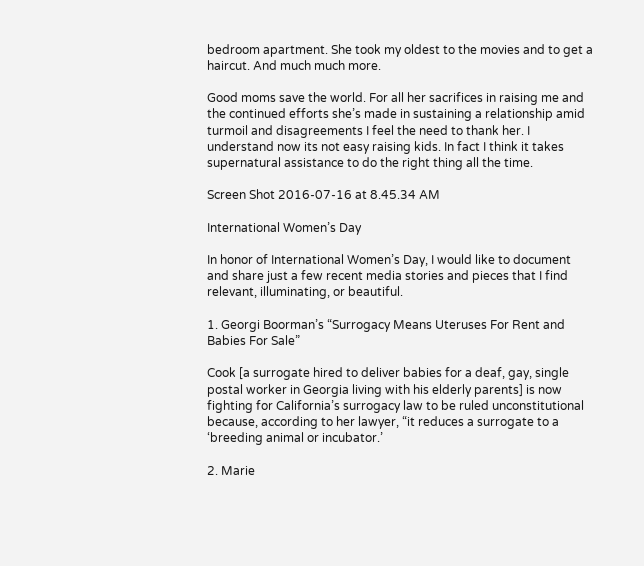bedroom apartment. She took my oldest to the movies and to get a haircut. And much much more.

Good moms save the world. For all her sacrifices in raising me and the continued efforts she’s made in sustaining a relationship amid turmoil and disagreements I feel the need to thank her. I understand now its not easy raising kids. In fact I think it takes supernatural assistance to do the right thing all the time.

Screen Shot 2016-07-16 at 8.45.34 AM

International Women’s Day

In honor of International Women’s Day, I would like to document and share just a few recent media stories and pieces that I find relevant, illuminating, or beautiful.

1. Georgi Boorman’s “Surrogacy Means Uteruses For Rent and Babies For Sale”

Cook [a surrogate hired to deliver babies for a deaf, gay, single postal worker in Georgia living with his elderly parents] is now fighting for California’s surrogacy law to be ruled unconstitutional because, according to her lawyer, “it reduces a surrogate to a ‘breeding animal or incubator.’

2. Marie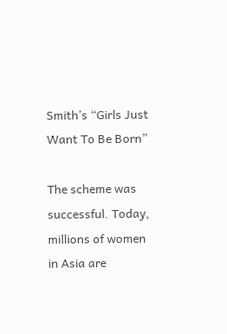Smith’s “Girls Just Want To Be Born”

The scheme was successful. Today, millions of women in Asia are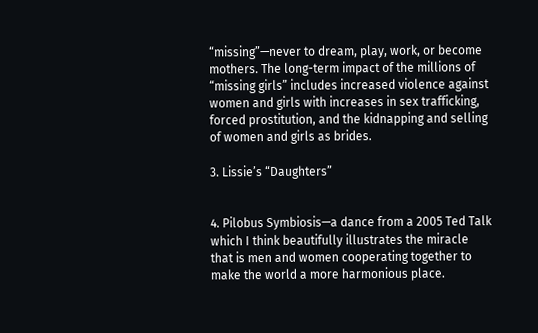“missing”—never to dream, play, work, or become mothers. The long-term impact of the millions of “missing girls” includes increased violence against women and girls with increases in sex trafficking, forced prostitution, and the kidnapping and selling of women and girls as brides.

3. Lissie’s “Daughters”


4. Pilobus Symbiosis—a dance from a 2005 Ted Talk which I think beautifully illustrates the miracle that is men and women cooperating together to make the world a more harmonious place.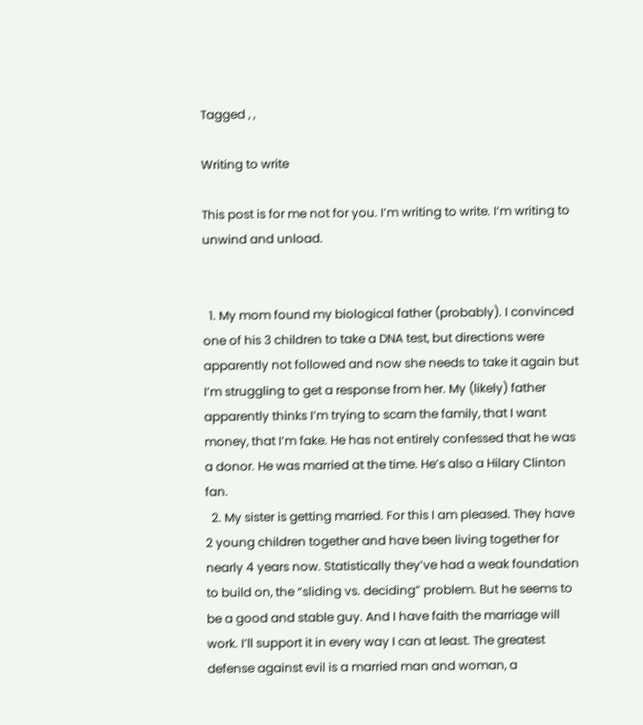Tagged , ,

Writing to write

This post is for me not for you. I’m writing to write. I’m writing to unwind and unload.


  1. My mom found my biological father (probably). I convinced one of his 3 children to take a DNA test, but directions were apparently not followed and now she needs to take it again but I’m struggling to get a response from her. My (likely) father apparently thinks I’m trying to scam the family, that I want money, that I’m fake. He has not entirely confessed that he was a donor. He was married at the time. He’s also a Hilary Clinton fan.
  2. My sister is getting married. For this I am pleased. They have 2 young children together and have been living together for nearly 4 years now. Statistically they’ve had a weak foundation to build on, the “sliding vs. deciding” problem. But he seems to be a good and stable guy. And I have faith the marriage will work. I’ll support it in every way I can at least. The greatest defense against evil is a married man and woman, a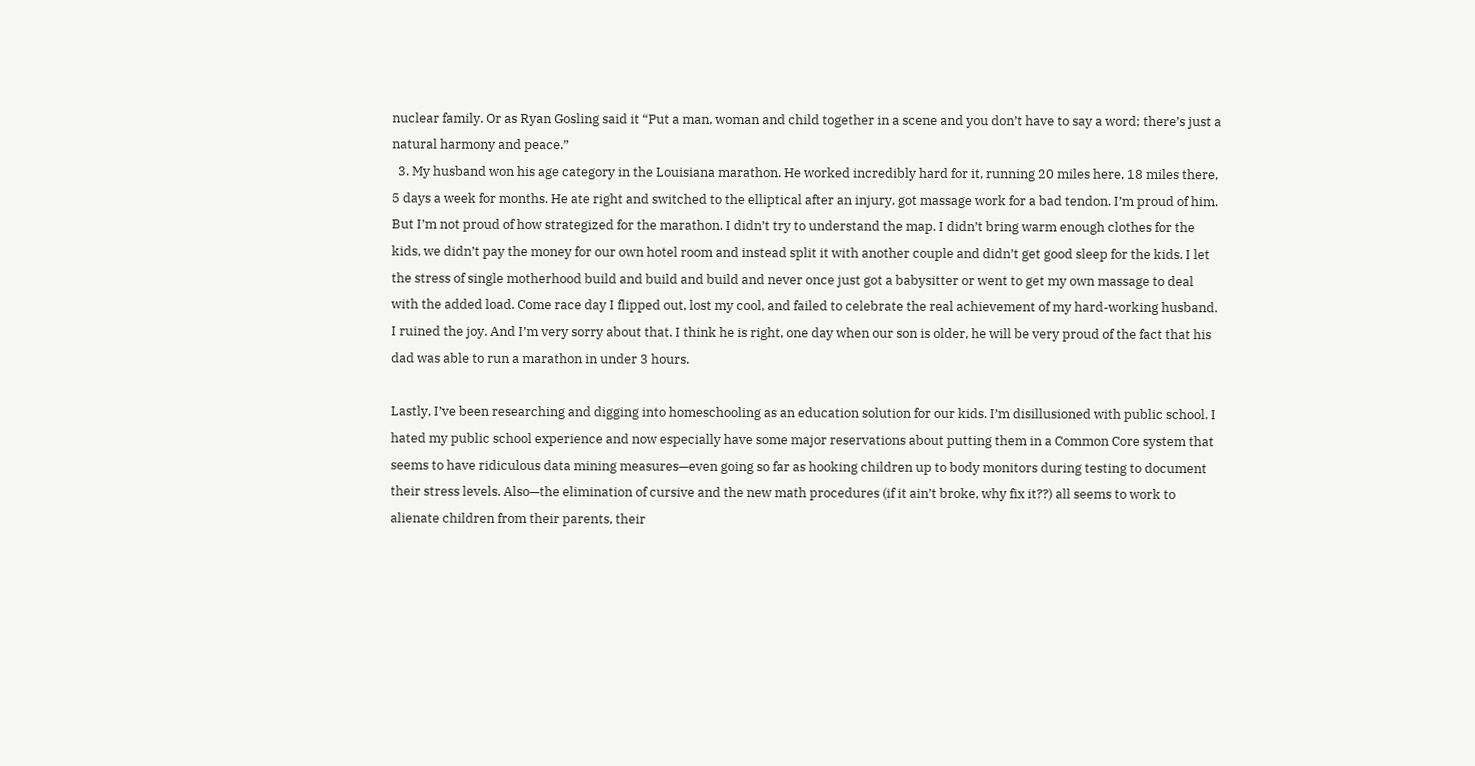nuclear family. Or as Ryan Gosling said it “Put a man, woman and child together in a scene and you don’t have to say a word; there’s just a natural harmony and peace.”
  3. My husband won his age category in the Louisiana marathon. He worked incredibly hard for it, running 20 miles here, 18 miles there, 5 days a week for months. He ate right and switched to the elliptical after an injury, got massage work for a bad tendon. I’m proud of him. But I’m not proud of how strategized for the marathon. I didn’t try to understand the map. I didn’t bring warm enough clothes for the kids, we didn’t pay the money for our own hotel room and instead split it with another couple and didn’t get good sleep for the kids. I let the stress of single motherhood build and build and build and never once just got a babysitter or went to get my own massage to deal with the added load. Come race day I flipped out, lost my cool, and failed to celebrate the real achievement of my hard-working husband. I ruined the joy. And I’m very sorry about that. I think he is right, one day when our son is older, he will be very proud of the fact that his dad was able to run a marathon in under 3 hours.

Lastly, I’ve been researching and digging into homeschooling as an education solution for our kids. I’m disillusioned with public school. I hated my public school experience and now especially have some major reservations about putting them in a Common Core system that seems to have ridiculous data mining measures—even going so far as hooking children up to body monitors during testing to document their stress levels. Also—the elimination of cursive and the new math procedures (if it ain’t broke, why fix it??) all seems to work to alienate children from their parents, their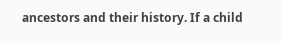ancestors and their history. If a child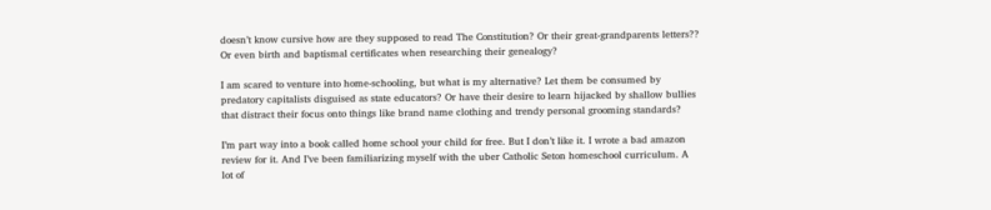doesn’t know cursive how are they supposed to read The Constitution? Or their great-grandparents letters?? Or even birth and baptismal certificates when researching their genealogy?

I am scared to venture into home-schooling, but what is my alternative? Let them be consumed by predatory capitalists disguised as state educators? Or have their desire to learn hijacked by shallow bullies that distract their focus onto things like brand name clothing and trendy personal grooming standards?

I’m part way into a book called home school your child for free. But I don’t like it. I wrote a bad amazon review for it. And I’ve been familiarizing myself with the uber Catholic Seton homeschool curriculum. A lot of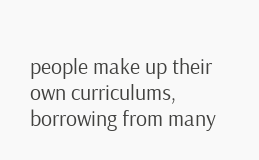people make up their own curriculums, borrowing from many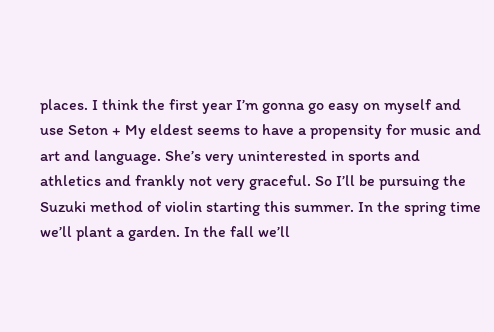places. I think the first year I’m gonna go easy on myself and use Seton + My eldest seems to have a propensity for music and art and language. She’s very uninterested in sports and athletics and frankly not very graceful. So I’ll be pursuing the Suzuki method of violin starting this summer. In the spring time we’ll plant a garden. In the fall we’ll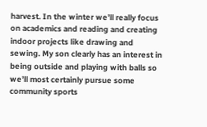harvest. In the winter we’ll really focus on academics and reading and creating indoor projects like drawing and sewing. My son clearly has an interest in being outside and playing with balls so we’ll most certainly pursue some community sports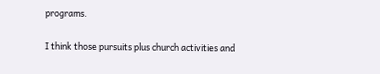programs.

I think those pursuits plus church activities and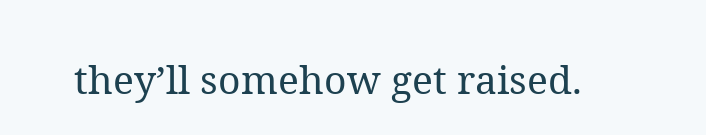they’ll somehow get raised.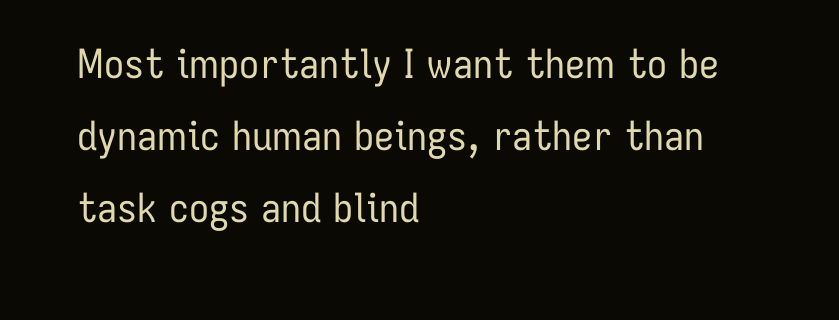Most importantly I want them to be dynamic human beings, rather than task cogs and blind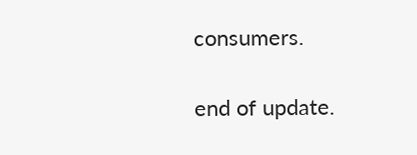consumers.

end of update.